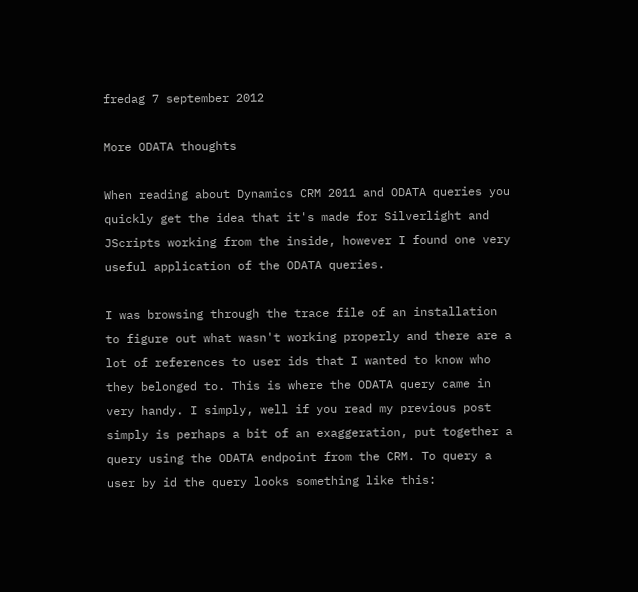fredag 7 september 2012

More ODATA thoughts

When reading about Dynamics CRM 2011 and ODATA queries you quickly get the idea that it's made for Silverlight and JScripts working from the inside, however I found one very useful application of the ODATA queries.

I was browsing through the trace file of an installation to figure out what wasn't working properly and there are a lot of references to user ids that I wanted to know who they belonged to. This is where the ODATA query came in very handy. I simply, well if you read my previous post simply is perhaps a bit of an exaggeration, put together a query using the ODATA endpoint from the CRM. To query a user by id the query looks something like this: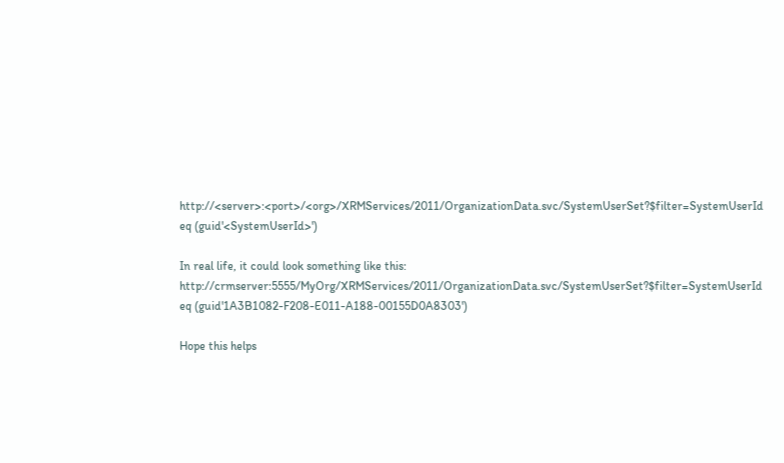http://<server>:<port>/<org>/XRMServices/2011/OrganizationData.svc/SystemUserSet?$filter=SystemUserId eq (guid'<SystemUserId>')

In real life, it could look something like this: http://crmserver:5555/MyOrg/XRMServices/2011/OrganizationData.svc/SystemUserSet?$filter=SystemUserId eq (guid'1A3B1082-F208-E011-A188-00155D0A8303')

Hope this helps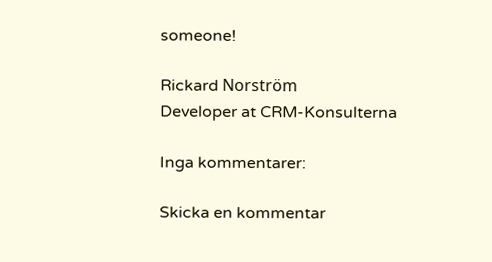someone!

Rickard Norström
Developer at CRM-Konsulterna

Inga kommentarer:

Skicka en kommentar